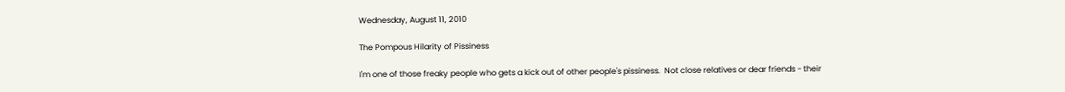Wednesday, August 11, 2010

The Pompous Hilarity of Pissiness

I'm one of those freaky people who gets a kick out of other people's pissiness.  Not close relatives or dear friends - their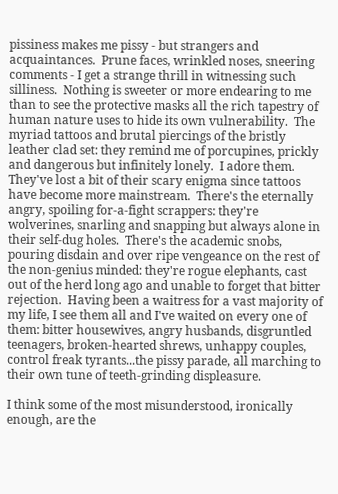pissiness makes me pissy - but strangers and acquaintances.  Prune faces, wrinkled noses, sneering comments - I get a strange thrill in witnessing such silliness.  Nothing is sweeter or more endearing to me than to see the protective masks all the rich tapestry of human nature uses to hide its own vulnerability.  The myriad tattoos and brutal piercings of the bristly leather clad set: they remind me of porcupines, prickly and dangerous but infinitely lonely.  I adore them.  They've lost a bit of their scary enigma since tattoos have become more mainstream.  There's the eternally angry, spoiling for-a-fight scrappers: they're wolverines, snarling and snapping but always alone in their self-dug holes.  There's the academic snobs, pouring disdain and over ripe vengeance on the rest of the non-genius minded: they're rogue elephants, cast out of the herd long ago and unable to forget that bitter rejection.  Having been a waitress for a vast majority of my life, I see them all and I've waited on every one of them: bitter housewives, angry husbands, disgruntled teenagers, broken-hearted shrews, unhappy couples, control freak tyrants...the pissy parade, all marching to their own tune of teeth-grinding displeasure.

I think some of the most misunderstood, ironically enough, are the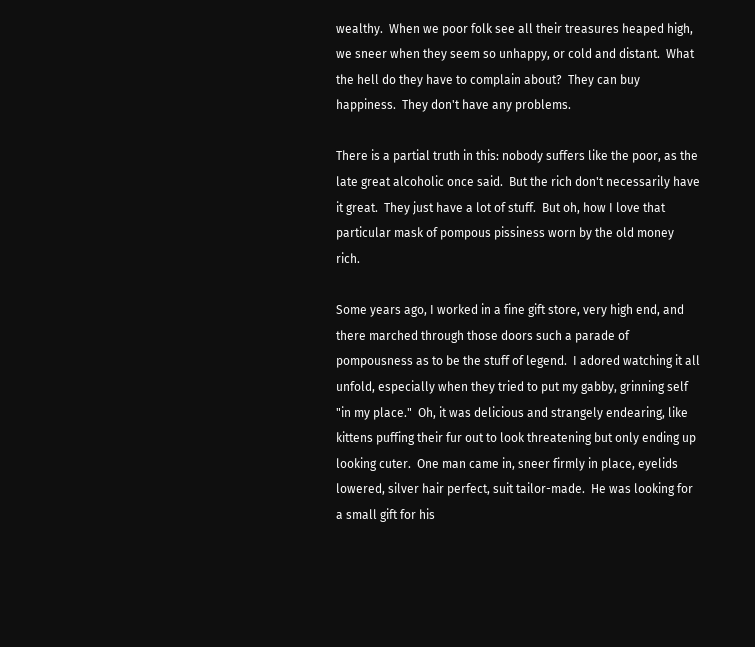wealthy.  When we poor folk see all their treasures heaped high, we sneer when they seem so unhappy, or cold and distant.  What the hell do they have to complain about?  They can buy happiness.  They don't have any problems.

There is a partial truth in this: nobody suffers like the poor, as the late great alcoholic once said.  But the rich don't necessarily have it great.  They just have a lot of stuff.  But oh, how I love that particular mask of pompous pissiness worn by the old money rich.

Some years ago, I worked in a fine gift store, very high end, and there marched through those doors such a parade of pompousness as to be the stuff of legend.  I adored watching it all unfold, especially when they tried to put my gabby, grinning self "in my place."  Oh, it was delicious and strangely endearing, like kittens puffing their fur out to look threatening but only ending up looking cuter.  One man came in, sneer firmly in place, eyelids lowered, silver hair perfect, suit tailor-made.  He was looking for a small gift for his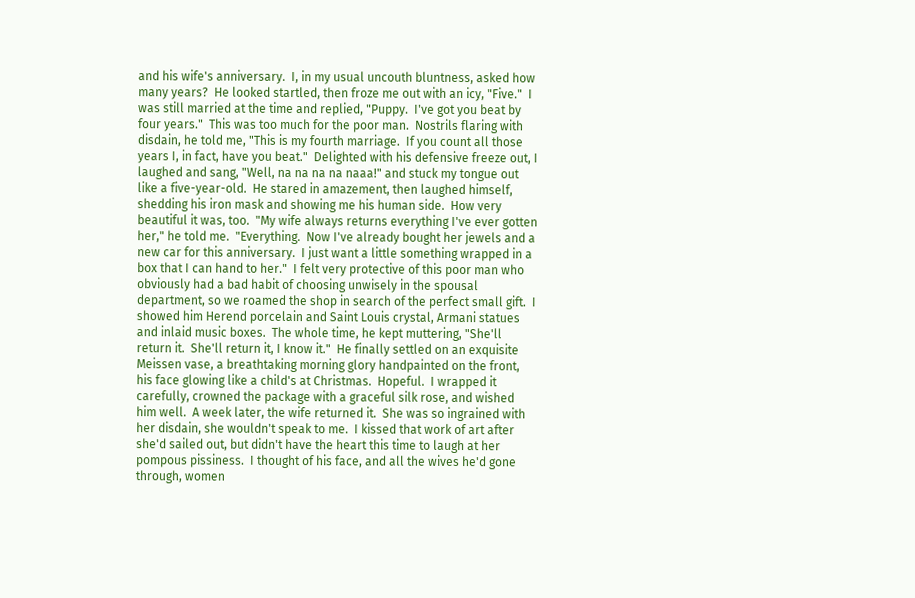and his wife's anniversary.  I, in my usual uncouth bluntness, asked how many years?  He looked startled, then froze me out with an icy, "Five."  I was still married at the time and replied, "Puppy.  I've got you beat by four years."  This was too much for the poor man.  Nostrils flaring with disdain, he told me, "This is my fourth marriage.  If you count all those years I, in fact, have you beat."  Delighted with his defensive freeze out, I laughed and sang, "Well, na na na na naaa!" and stuck my tongue out like a five-year-old.  He stared in amazement, then laughed himself, shedding his iron mask and showing me his human side.  How very beautiful it was, too.  "My wife always returns everything I've ever gotten her," he told me.  "Everything.  Now I've already bought her jewels and a new car for this anniversary.  I just want a little something wrapped in a box that I can hand to her."  I felt very protective of this poor man who obviously had a bad habit of choosing unwisely in the spousal department, so we roamed the shop in search of the perfect small gift.  I showed him Herend porcelain and Saint Louis crystal, Armani statues and inlaid music boxes.  The whole time, he kept muttering, "She'll return it.  She'll return it, I know it."  He finally settled on an exquisite Meissen vase, a breathtaking morning glory handpainted on the front, his face glowing like a child's at Christmas.  Hopeful.  I wrapped it carefully, crowned the package with a graceful silk rose, and wished him well.  A week later, the wife returned it.  She was so ingrained with her disdain, she wouldn't speak to me.  I kissed that work of art after she'd sailed out, but didn't have the heart this time to laugh at her pompous pissiness.  I thought of his face, and all the wives he'd gone through, women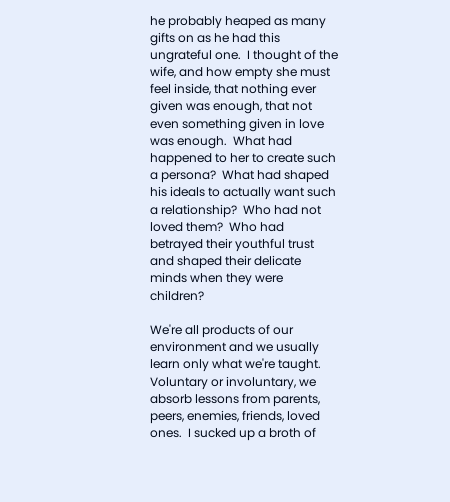he probably heaped as many gifts on as he had this ungrateful one.  I thought of the wife, and how empty she must feel inside, that nothing ever given was enough, that not even something given in love was enough.  What had happened to her to create such a persona?  What had shaped his ideals to actually want such a relationship?  Who had not loved them?  Who had betrayed their youthful trust and shaped their delicate minds when they were children?

We're all products of our environment and we usually learn only what we're taught.  Voluntary or involuntary, we absorb lessons from parents, peers, enemies, friends, loved ones.  I sucked up a broth of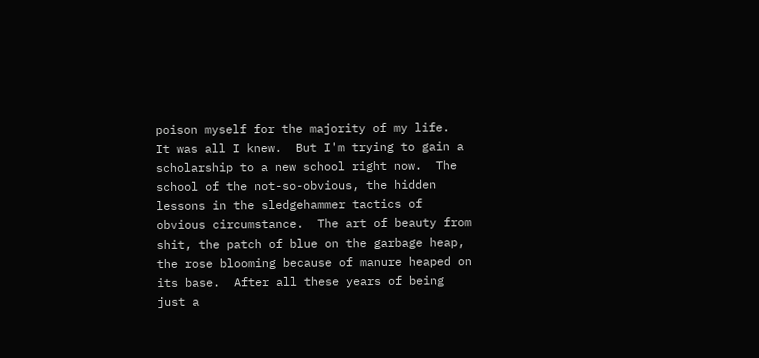poison myself for the majority of my life.  It was all I knew.  But I'm trying to gain a scholarship to a new school right now.  The school of the not-so-obvious, the hidden lessons in the sledgehammer tactics of obvious circumstance.  The art of beauty from shit, the patch of blue on the garbage heap, the rose blooming because of manure heaped on its base.  After all these years of being just a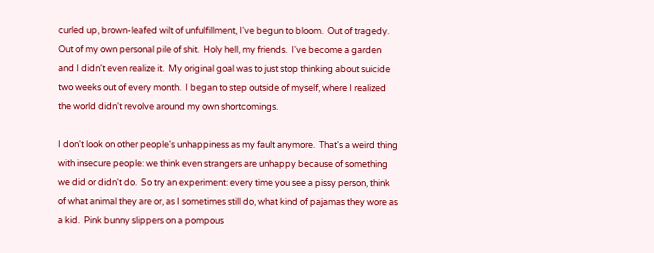curled up, brown-leafed wilt of unfulfillment, I've begun to bloom.  Out of tragedy.  Out of my own personal pile of shit.  Holy hell, my friends.  I've become a garden and I didn't even realize it.  My original goal was to just stop thinking about suicide two weeks out of every month.  I began to step outside of myself, where I realized the world didn't revolve around my own shortcomings.

I don't look on other people's unhappiness as my fault anymore.  That's a weird thing with insecure people: we think even strangers are unhappy because of something we did or didn't do.  So try an experiment: every time you see a pissy person, think of what animal they are or, as I sometimes still do, what kind of pajamas they wore as a kid.  Pink bunny slippers on a pompous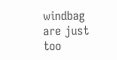windbag are just too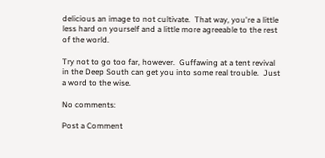delicious an image to not cultivate.  That way, you're a little less hard on yourself and a little more agreeable to the rest of the world.

Try not to go too far, however.  Guffawing at a tent revival in the Deep South can get you into some real trouble.  Just a word to the wise.

No comments:

Post a Comment